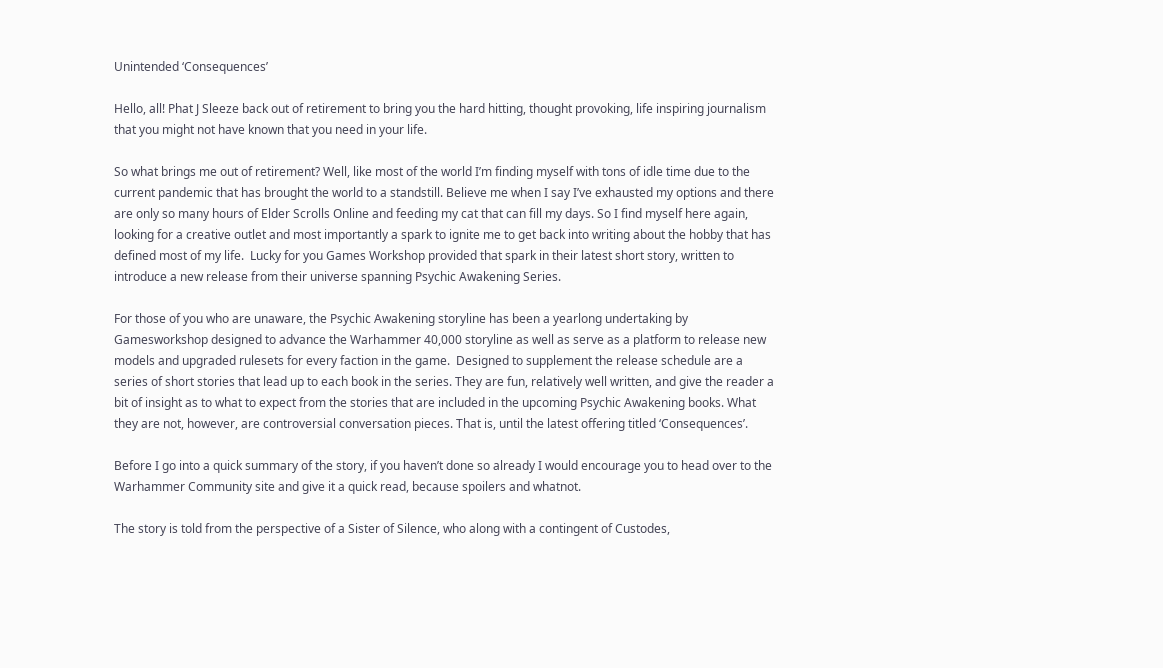Unintended ‘Consequences’

Hello, all! Phat J Sleeze back out of retirement to bring you the hard hitting, thought provoking, life inspiring journalism that you might not have known that you need in your life.

So what brings me out of retirement? Well, like most of the world I’m finding myself with tons of idle time due to the current pandemic that has brought the world to a standstill. Believe me when I say I’ve exhausted my options and there are only so many hours of Elder Scrolls Online and feeding my cat that can fill my days. So I find myself here again, looking for a creative outlet and most importantly a spark to ignite me to get back into writing about the hobby that has defined most of my life.  Lucky for you Games Workshop provided that spark in their latest short story, written to introduce a new release from their universe spanning Psychic Awakening Series.

For those of you who are unaware, the Psychic Awakening storyline has been a yearlong undertaking by Gamesworkshop designed to advance the Warhammer 40,000 storyline as well as serve as a platform to release new models and upgraded rulesets for every faction in the game.  Designed to supplement the release schedule are a series of short stories that lead up to each book in the series. They are fun, relatively well written, and give the reader a bit of insight as to what to expect from the stories that are included in the upcoming Psychic Awakening books. What they are not, however, are controversial conversation pieces. That is, until the latest offering titled ‘Consequences’.

Before I go into a quick summary of the story, if you haven’t done so already I would encourage you to head over to the Warhammer Community site and give it a quick read, because spoilers and whatnot.

The story is told from the perspective of a Sister of Silence, who along with a contingent of Custodes,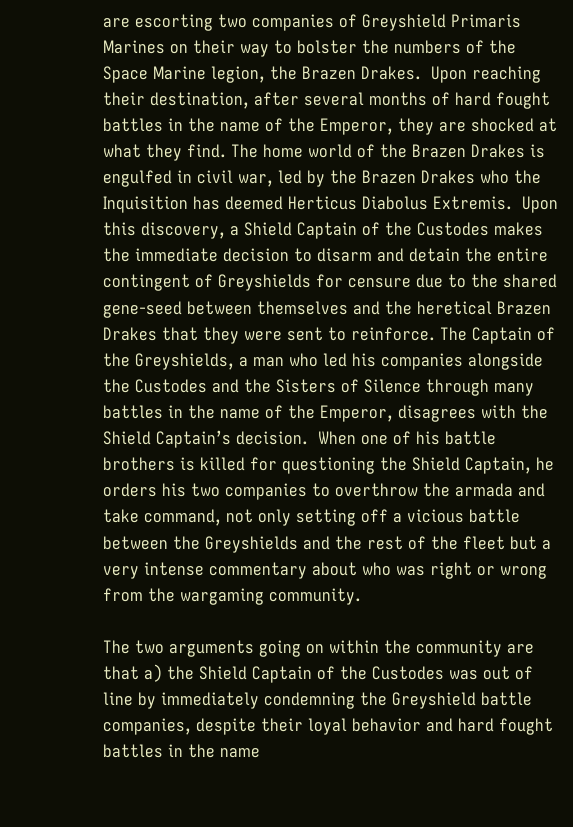are escorting two companies of Greyshield Primaris Marines on their way to bolster the numbers of the Space Marine legion, the Brazen Drakes.  Upon reaching their destination, after several months of hard fought battles in the name of the Emperor, they are shocked at what they find. The home world of the Brazen Drakes is engulfed in civil war, led by the Brazen Drakes who the Inquisition has deemed Herticus Diabolus Extremis.  Upon this discovery, a Shield Captain of the Custodes makes the immediate decision to disarm and detain the entire contingent of Greyshields for censure due to the shared gene-seed between themselves and the heretical Brazen Drakes that they were sent to reinforce. The Captain of the Greyshields, a man who led his companies alongside the Custodes and the Sisters of Silence through many battles in the name of the Emperor, disagrees with the Shield Captain’s decision.  When one of his battle brothers is killed for questioning the Shield Captain, he orders his two companies to overthrow the armada and take command, not only setting off a vicious battle between the Greyshields and the rest of the fleet but a very intense commentary about who was right or wrong from the wargaming community.

The two arguments going on within the community are that a) the Shield Captain of the Custodes was out of line by immediately condemning the Greyshield battle companies, despite their loyal behavior and hard fought battles in the name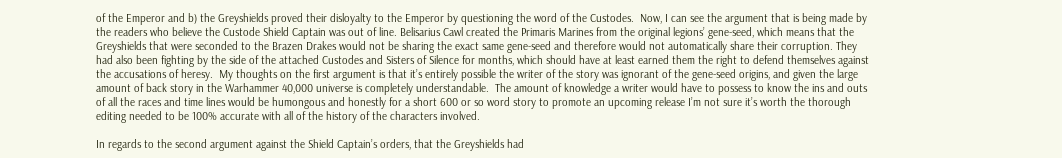of the Emperor and b) the Greyshields proved their disloyalty to the Emperor by questioning the word of the Custodes.  Now, I can see the argument that is being made by the readers who believe the Custode Shield Captain was out of line. Belisarius Cawl created the Primaris Marines from the original legions’ gene-seed, which means that the Greyshields that were seconded to the Brazen Drakes would not be sharing the exact same gene-seed and therefore would not automatically share their corruption. They had also been fighting by the side of the attached Custodes and Sisters of Silence for months, which should have at least earned them the right to defend themselves against the accusations of heresy.  My thoughts on the first argument is that it’s entirely possible the writer of the story was ignorant of the gene-seed origins, and given the large amount of back story in the Warhammer 40,000 universe is completely understandable.  The amount of knowledge a writer would have to possess to know the ins and outs of all the races and time lines would be humongous and honestly for a short 600 or so word story to promote an upcoming release I’m not sure it’s worth the thorough editing needed to be 100% accurate with all of the history of the characters involved.

In regards to the second argument against the Shield Captain’s orders, that the Greyshields had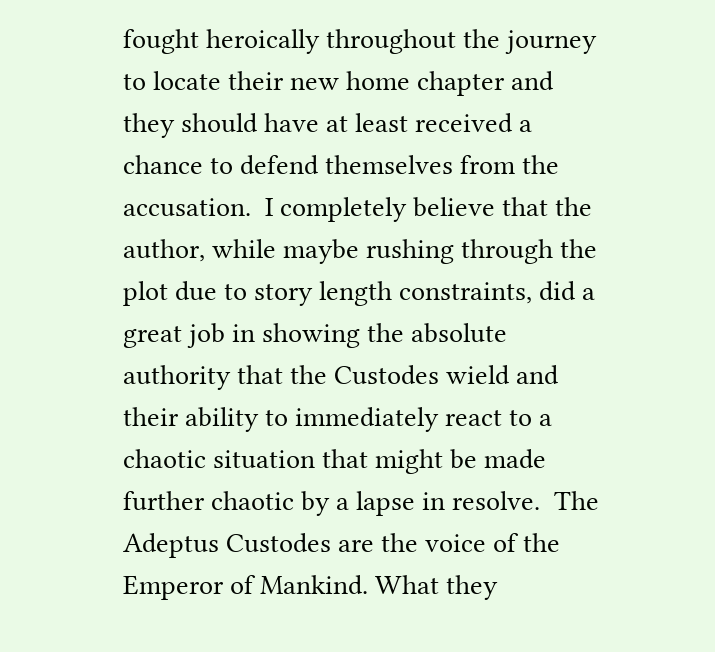fought heroically throughout the journey to locate their new home chapter and they should have at least received a chance to defend themselves from the accusation.  I completely believe that the author, while maybe rushing through the plot due to story length constraints, did a great job in showing the absolute authority that the Custodes wield and their ability to immediately react to a chaotic situation that might be made further chaotic by a lapse in resolve.  The Adeptus Custodes are the voice of the Emperor of Mankind. What they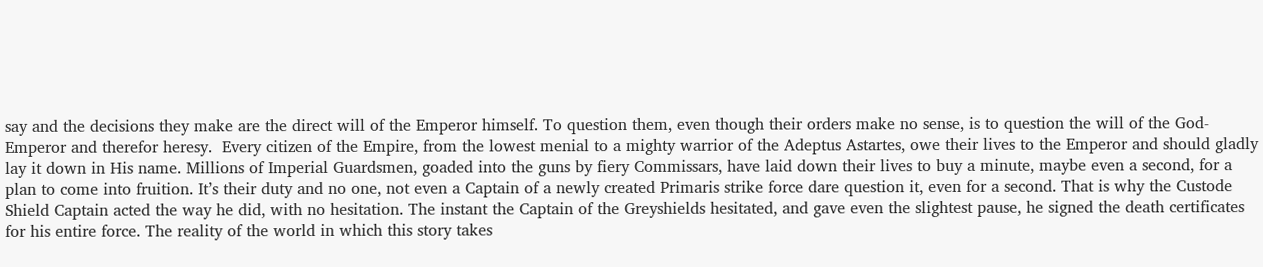say and the decisions they make are the direct will of the Emperor himself. To question them, even though their orders make no sense, is to question the will of the God-Emperor and therefor heresy.  Every citizen of the Empire, from the lowest menial to a mighty warrior of the Adeptus Astartes, owe their lives to the Emperor and should gladly lay it down in His name. Millions of Imperial Guardsmen, goaded into the guns by fiery Commissars, have laid down their lives to buy a minute, maybe even a second, for a plan to come into fruition. It’s their duty and no one, not even a Captain of a newly created Primaris strike force dare question it, even for a second. That is why the Custode Shield Captain acted the way he did, with no hesitation. The instant the Captain of the Greyshields hesitated, and gave even the slightest pause, he signed the death certificates for his entire force. The reality of the world in which this story takes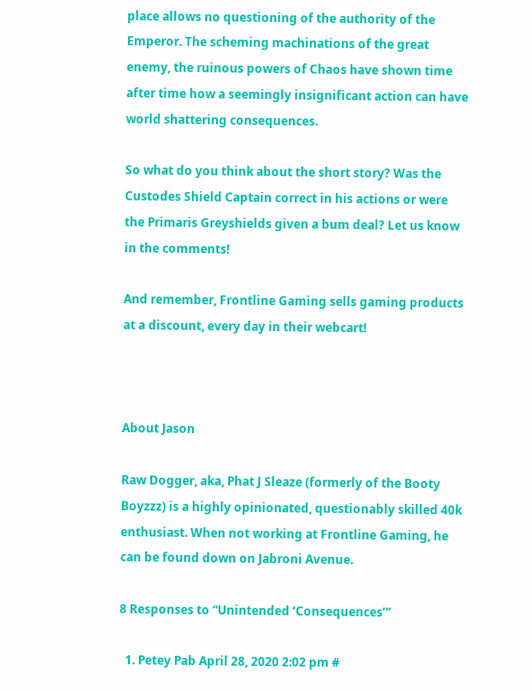place allows no questioning of the authority of the Emperor. The scheming machinations of the great enemy, the ruinous powers of Chaos have shown time after time how a seemingly insignificant action can have world shattering consequences.

So what do you think about the short story? Was the Custodes Shield Captain correct in his actions or were the Primaris Greyshields given a bum deal? Let us know in the comments!

And remember, Frontline Gaming sells gaming products at a discount, every day in their webcart!



About Jason

Raw Dogger, aka, Phat J Sleaze (formerly of the Booty Boyzzz) is a highly opinionated, questionably skilled 40k enthusiast. When not working at Frontline Gaming, he can be found down on Jabroni Avenue.

8 Responses to “Unintended ‘Consequences’”

  1. Petey Pab April 28, 2020 2:02 pm #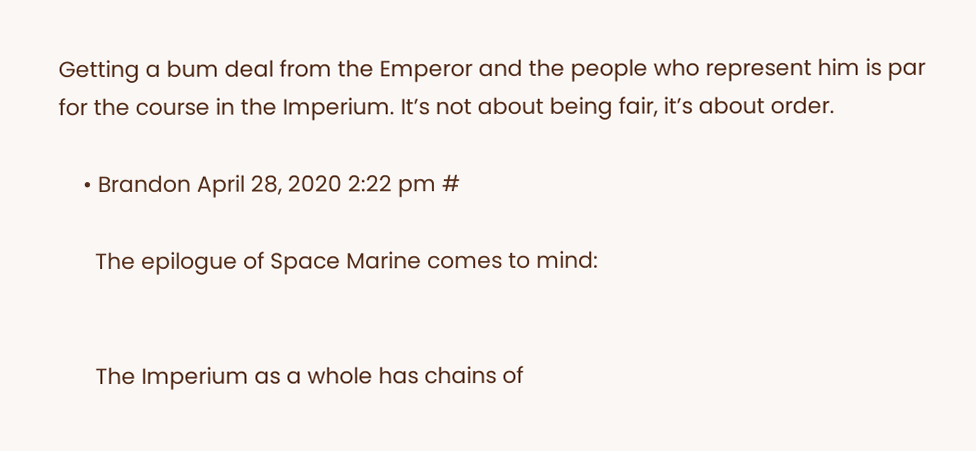Getting a bum deal from the Emperor and the people who represent him is par for the course in the Imperium. It’s not about being fair, it’s about order.

    • Brandon April 28, 2020 2:22 pm #

      The epilogue of Space Marine comes to mind:


      The Imperium as a whole has chains of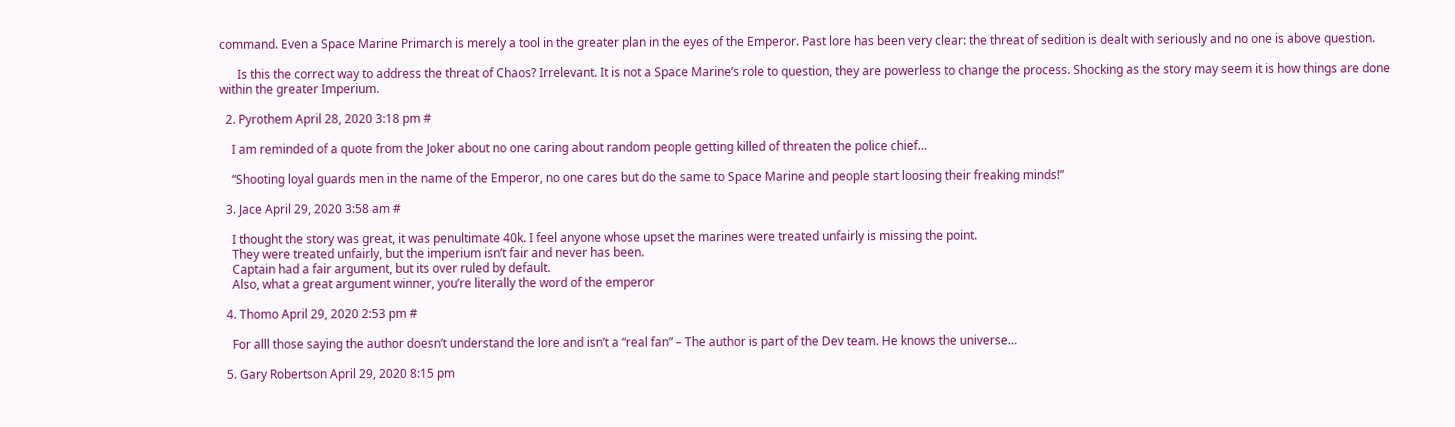command. Even a Space Marine Primarch is merely a tool in the greater plan in the eyes of the Emperor. Past lore has been very clear: the threat of sedition is dealt with seriously and no one is above question.

      Is this the correct way to address the threat of Chaos? Irrelevant. It is not a Space Marine’s role to question, they are powerless to change the process. Shocking as the story may seem it is how things are done within the greater Imperium.

  2. Pyrothem April 28, 2020 3:18 pm #

    I am reminded of a quote from the Joker about no one caring about random people getting killed of threaten the police chief…

    “Shooting loyal guards men in the name of the Emperor, no one cares but do the same to Space Marine and people start loosing their freaking minds!”

  3. Jace April 29, 2020 3:58 am #

    I thought the story was great, it was penultimate 40k. I feel anyone whose upset the marines were treated unfairly is missing the point.
    They were treated unfairly, but the imperium isn’t fair and never has been.
    Captain had a fair argument, but its over ruled by default.
    Also, what a great argument winner, you’re literally the word of the emperor

  4. Thomo April 29, 2020 2:53 pm #

    For alll those saying the author doesn’t understand the lore and isn’t a “real fan” – The author is part of the Dev team. He knows the universe…

  5. Gary Robertson April 29, 2020 8:15 pm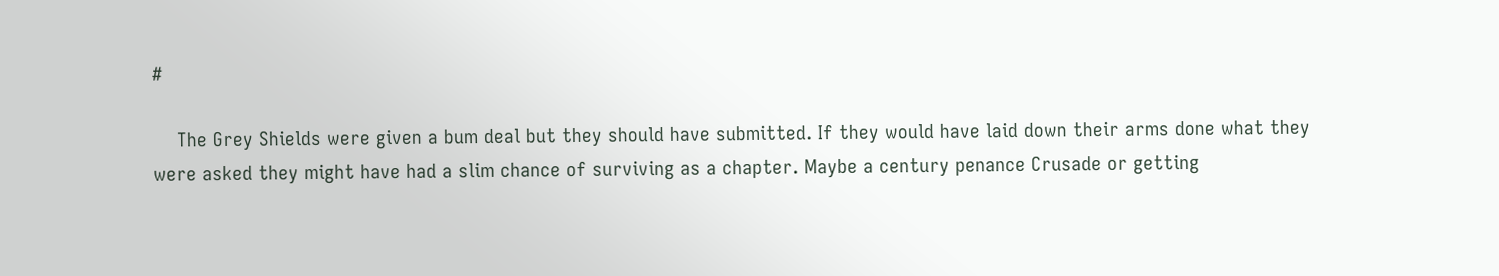#

    The Grey Shields were given a bum deal but they should have submitted. If they would have laid down their arms done what they were asked they might have had a slim chance of surviving as a chapter. Maybe a century penance Crusade or getting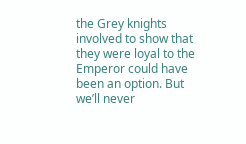the Grey knights involved to show that they were loyal to the Emperor could have been an option. But we’ll never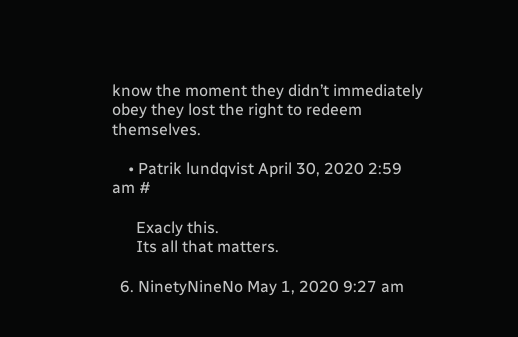know the moment they didn’t immediately obey they lost the right to redeem themselves.

    • Patrik lundqvist April 30, 2020 2:59 am #

      Exacly this.
      Its all that matters.

  6. NinetyNineNo May 1, 2020 9:27 am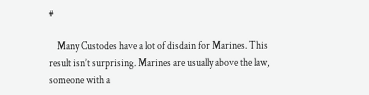#

    Many Custodes have a lot of disdain for Marines. This result isn’t surprising. Marines are usually above the law, someone with a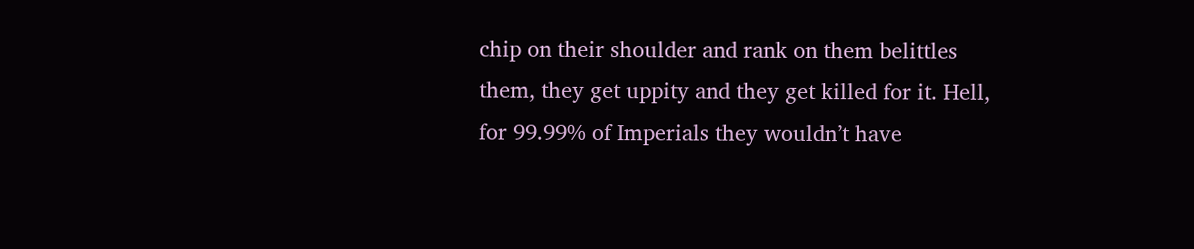chip on their shoulder and rank on them belittles them, they get uppity and they get killed for it. Hell, for 99.99% of Imperials they wouldn’t have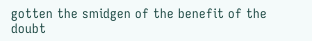gotten the smidgen of the benefit of the doubt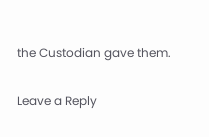the Custodian gave them.

Leave a Reply